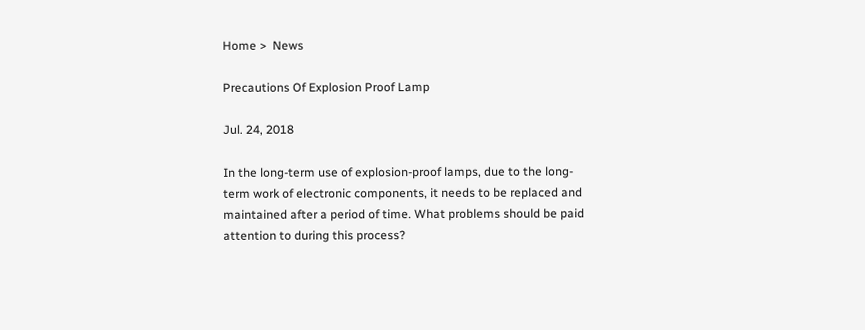Home >  News

Precautions Of Explosion Proof Lamp

Jul. 24, 2018

In the long-term use of explosion-proof lamps, due to the long-term work of electronic components, it needs to be replaced and maintained after a period of time. What problems should be paid attention to during this process?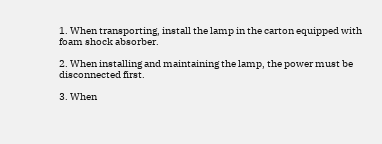1. When transporting, install the lamp in the carton equipped with foam shock absorber.

2. When installing and maintaining the lamp, the power must be disconnected first.

3. When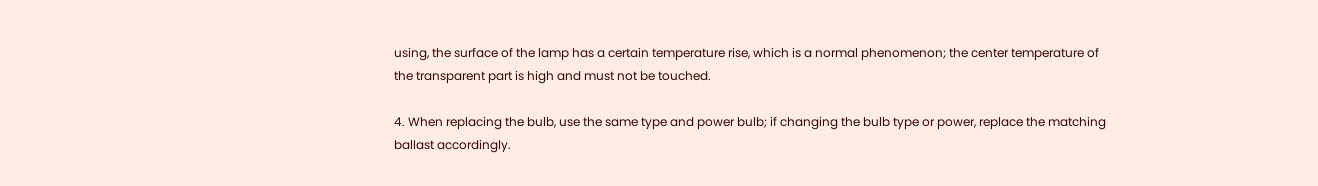using, the surface of the lamp has a certain temperature rise, which is a normal phenomenon; the center temperature of the transparent part is high and must not be touched.

4. When replacing the bulb, use the same type and power bulb; if changing the bulb type or power, replace the matching ballast accordingly.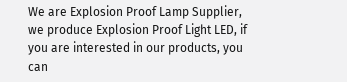We are Explosion Proof Lamp Supplier, we produce Explosion Proof Light LED, if you are interested in our products, you can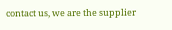contact us, we are the supplier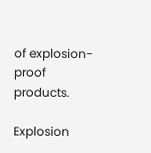of explosion-proof products.

Explosion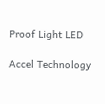Proof Light LED

Accel Technology